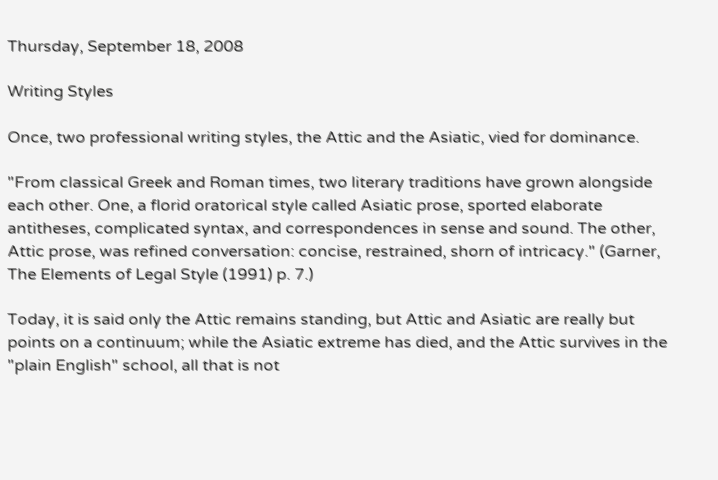Thursday, September 18, 2008

Writing Styles

Once, two professional writing styles, the Attic and the Asiatic, vied for dominance.

"From classical Greek and Roman times, two literary traditions have grown alongside each other. One, a florid oratorical style called Asiatic prose, sported elaborate antitheses, complicated syntax, and correspondences in sense and sound. The other, Attic prose, was refined conversation: concise, restrained, shorn of intricacy." (Garner, The Elements of Legal Style (1991) p. 7.)

Today, it is said only the Attic remains standing, but Attic and Asiatic are really but points on a continuum; while the Asiatic extreme has died, and the Attic survives in the "plain English" school, all that is not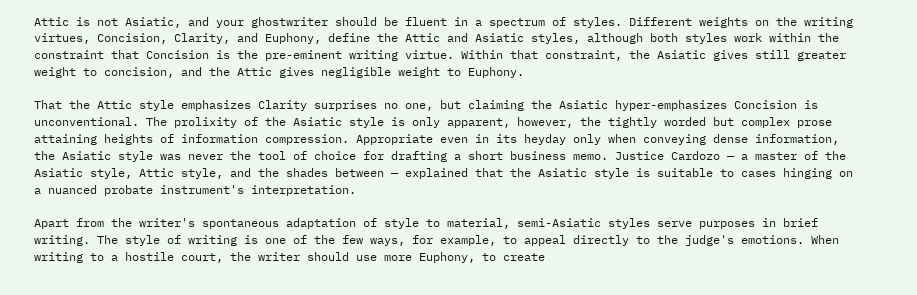Attic is not Asiatic, and your ghostwriter should be fluent in a spectrum of styles. Different weights on the writing virtues, Concision, Clarity, and Euphony, define the Attic and Asiatic styles, although both styles work within the constraint that Concision is the pre-eminent writing virtue. Within that constraint, the Asiatic gives still greater weight to concision, and the Attic gives negligible weight to Euphony.

That the Attic style emphasizes Clarity surprises no one, but claiming the Asiatic hyper-emphasizes Concision is unconventional. The prolixity of the Asiatic style is only apparent, however, the tightly worded but complex prose attaining heights of information compression. Appropriate even in its heyday only when conveying dense information, the Asiatic style was never the tool of choice for drafting a short business memo. Justice Cardozo — a master of the Asiatic style, Attic style, and the shades between — explained that the Asiatic style is suitable to cases hinging on a nuanced probate instrument's interpretation.

Apart from the writer's spontaneous adaptation of style to material, semi-Asiatic styles serve purposes in brief writing. The style of writing is one of the few ways, for example, to appeal directly to the judge's emotions. When writing to a hostile court, the writer should use more Euphony, to create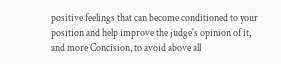positive feelings that can become conditioned to your position and help improve the judge's opinion of it, and more Concision, to avoid above all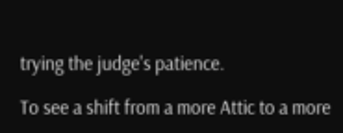trying the judge's patience.

To see a shift from a more Attic to a more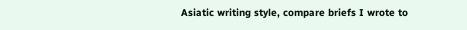Asiatic writing style, compare briefs I wrote to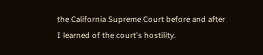the California Supreme Court before and after I learned of the court's hostility.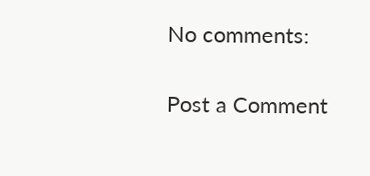No comments:

Post a Comment